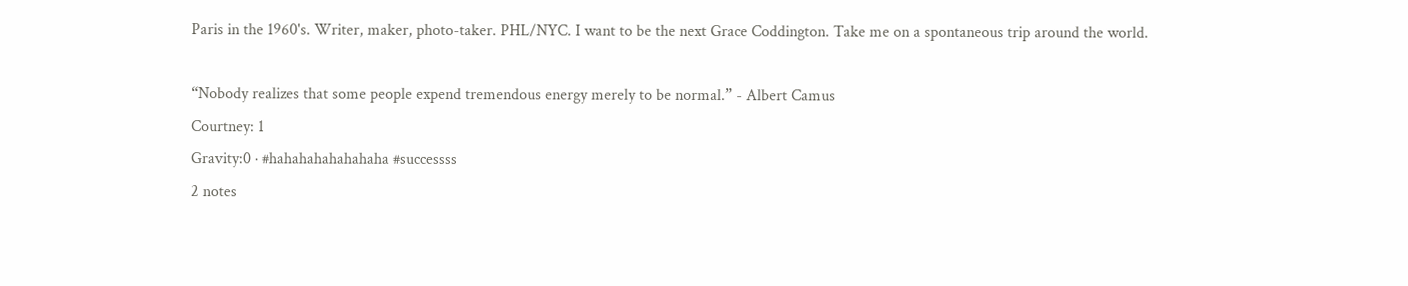Paris in the 1960's. Writer, maker, photo-taker. PHL/NYC. I want to be the next Grace Coddington. Take me on a spontaneous trip around the world.

“Nobody realizes that some people expend tremendous energy merely to be normal.” - Albert Camus
Courtney: 1
Gravity:0 · #hahahahahahahaha #successss
2 notes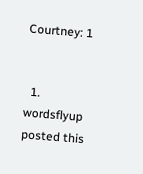Courtney: 1


  1. wordsflyup posted this